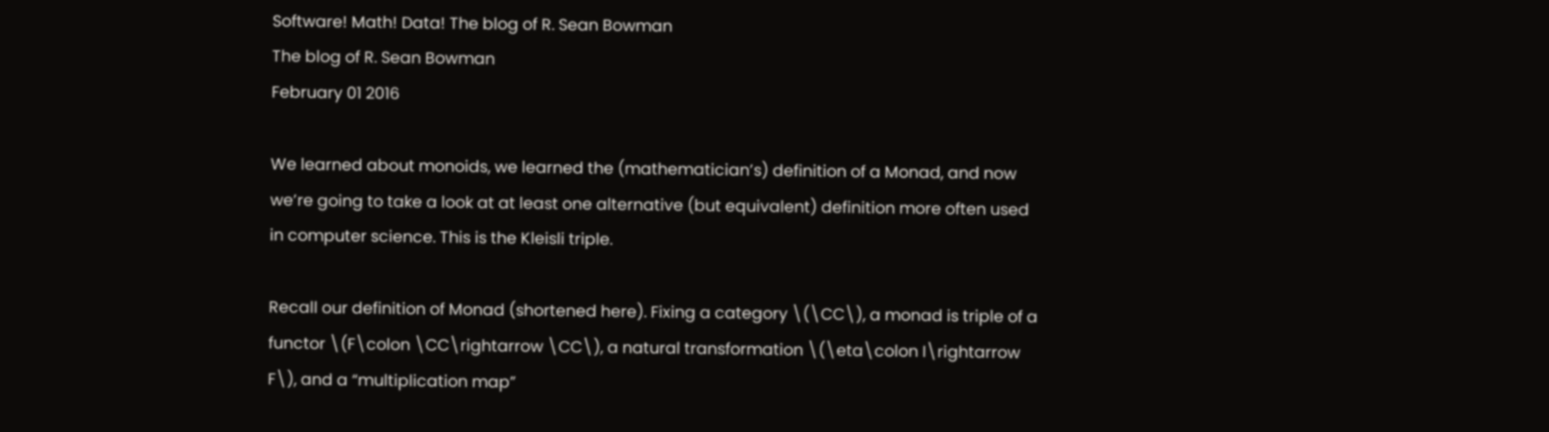Software! Math! Data! The blog of R. Sean Bowman
The blog of R. Sean Bowman
February 01 2016

We learned about monoids, we learned the (mathematician’s) definition of a Monad, and now we’re going to take a look at at least one alternative (but equivalent) definition more often used in computer science. This is the Kleisli triple.

Recall our definition of Monad (shortened here). Fixing a category \(\CC\), a monad is triple of a functor \(F\colon \CC\rightarrow \CC\), a natural transformation \(\eta\colon I\rightarrow F\), and a “multiplication map”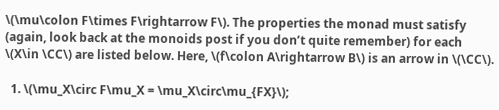\(\mu\colon F\times F\rightarrow F\). The properties the monad must satisfy (again, look back at the monoids post if you don’t quite remember) for each \(X\in \CC\) are listed below. Here, \(f\colon A\rightarrow B\) is an arrow in \(\CC\).

  1. \(\mu_X\circ F\mu_X = \mu_X\circ\mu_{FX}\);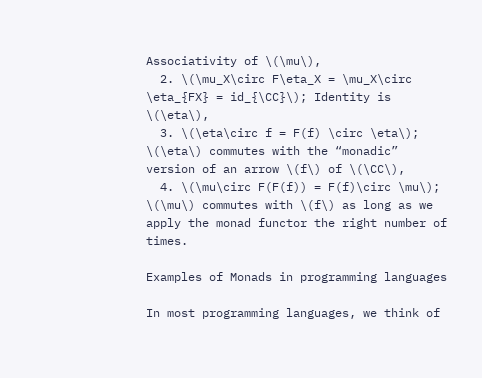Associativity of \(\mu\),
  2. \(\mu_X\circ F\eta_X = \mu_X\circ \eta_{FX} = id_{\CC}\); Identity is \(\eta\),
  3. \(\eta\circ f = F(f) \circ \eta\); \(\eta\) commutes with the “monadic” version of an arrow \(f\) of \(\CC\),
  4. \(\mu\circ F(F(f)) = F(f)\circ \mu\); \(\mu\) commutes with \(f\) as long as we apply the monad functor the right number of times.

Examples of Monads in programming languages

In most programming languages, we think of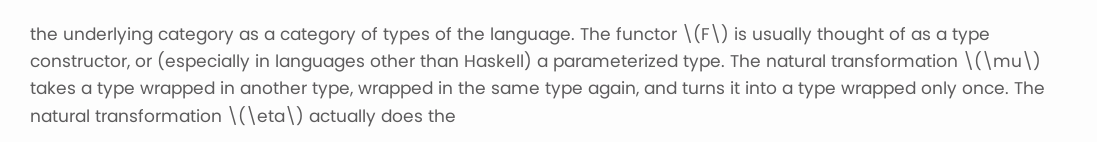the underlying category as a category of types of the language. The functor \(F\) is usually thought of as a type constructor, or (especially in languages other than Haskell) a parameterized type. The natural transformation \(\mu\) takes a type wrapped in another type, wrapped in the same type again, and turns it into a type wrapped only once. The natural transformation \(\eta\) actually does the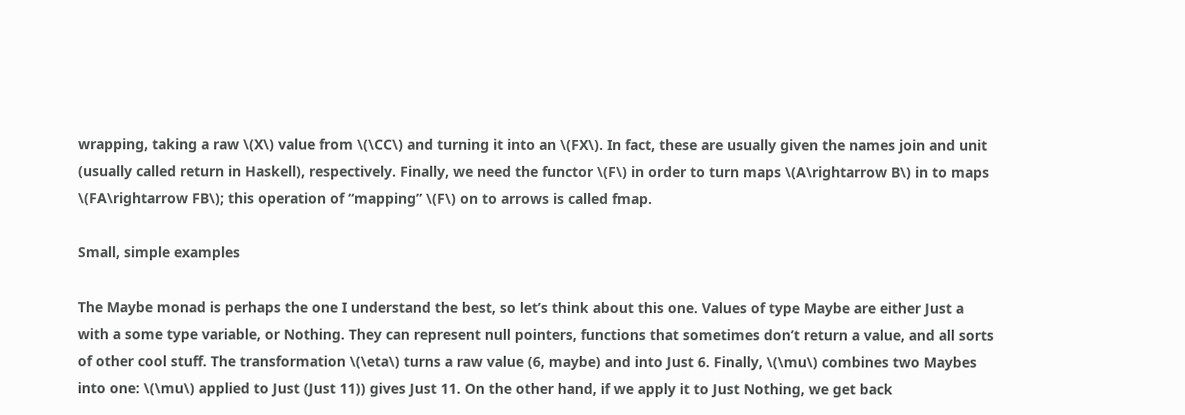wrapping, taking a raw \(X\) value from \(\CC\) and turning it into an \(FX\). In fact, these are usually given the names join and unit (usually called return in Haskell), respectively. Finally, we need the functor \(F\) in order to turn maps \(A\rightarrow B\) in to maps \(FA\rightarrow FB\); this operation of “mapping” \(F\) on to arrows is called fmap.

Small, simple examples

The Maybe monad is perhaps the one I understand the best, so let’s think about this one. Values of type Maybe are either Just a with a some type variable, or Nothing. They can represent null pointers, functions that sometimes don’t return a value, and all sorts of other cool stuff. The transformation \(\eta\) turns a raw value (6, maybe) and into Just 6. Finally, \(\mu\) combines two Maybes into one: \(\mu\) applied to Just (Just 11)) gives Just 11. On the other hand, if we apply it to Just Nothing, we get back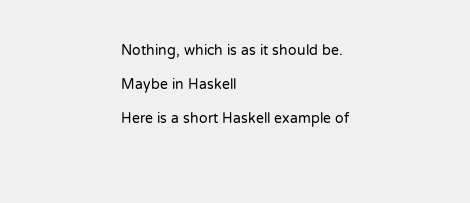Nothing, which is as it should be.

Maybe in Haskell

Here is a short Haskell example of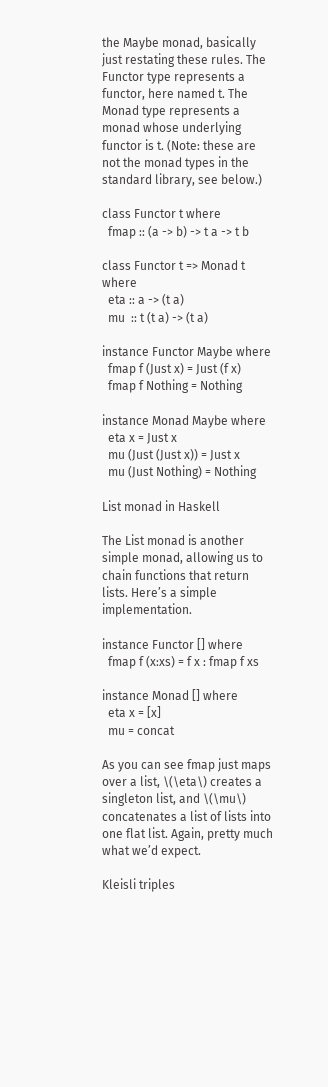the Maybe monad, basically just restating these rules. The Functor type represents a functor, here named t. The Monad type represents a monad whose underlying functor is t. (Note: these are not the monad types in the standard library, see below.)

class Functor t where
  fmap :: (a -> b) -> t a -> t b

class Functor t => Monad t where
  eta :: a -> (t a)
  mu  :: t (t a) -> (t a)

instance Functor Maybe where
  fmap f (Just x) = Just (f x)
  fmap f Nothing = Nothing

instance Monad Maybe where
  eta x = Just x
  mu (Just (Just x)) = Just x
  mu (Just Nothing) = Nothing

List monad in Haskell

The List monad is another simple monad, allowing us to chain functions that return lists. Here’s a simple implementation.

instance Functor [] where
  fmap f (x:xs) = f x : fmap f xs

instance Monad [] where
  eta x = [x]
  mu = concat

As you can see fmap just maps over a list, \(\eta\) creates a singleton list, and \(\mu\) concatenates a list of lists into one flat list. Again, pretty much what we’d expect.

Kleisli triples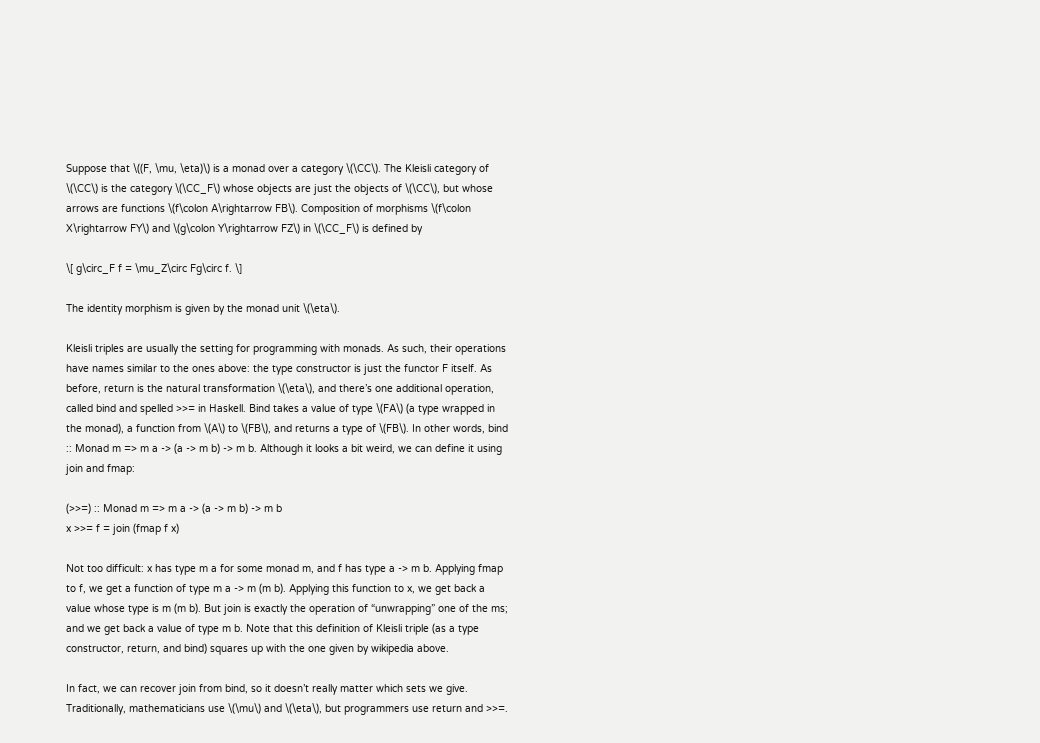Suppose that \((F, \mu, \eta)\) is a monad over a category \(\CC\). The Kleisli category of \(\CC\) is the category \(\CC_F\) whose objects are just the objects of \(\CC\), but whose arrows are functions \(f\colon A\rightarrow FB\). Composition of morphisms \(f\colon X\rightarrow FY\) and \(g\colon Y\rightarrow FZ\) in \(\CC_F\) is defined by

\[ g\circ_F f = \mu_Z\circ Fg\circ f. \]

The identity morphism is given by the monad unit \(\eta\).

Kleisli triples are usually the setting for programming with monads. As such, their operations have names similar to the ones above: the type constructor is just the functor F itself. As before, return is the natural transformation \(\eta\), and there’s one additional operation, called bind and spelled >>= in Haskell. Bind takes a value of type \(FA\) (a type wrapped in the monad), a function from \(A\) to \(FB\), and returns a type of \(FB\). In other words, bind :: Monad m => m a -> (a -> m b) -> m b. Although it looks a bit weird, we can define it using join and fmap:

(>>=) :: Monad m => m a -> (a -> m b) -> m b
x >>= f = join (fmap f x)

Not too difficult: x has type m a for some monad m, and f has type a -> m b. Applying fmap to f, we get a function of type m a -> m (m b). Applying this function to x, we get back a value whose type is m (m b). But join is exactly the operation of “unwrapping” one of the ms; and we get back a value of type m b. Note that this definition of Kleisli triple (as a type constructor, return, and bind) squares up with the one given by wikipedia above.

In fact, we can recover join from bind, so it doesn’t really matter which sets we give. Traditionally, mathematicians use \(\mu\) and \(\eta\), but programmers use return and >>=.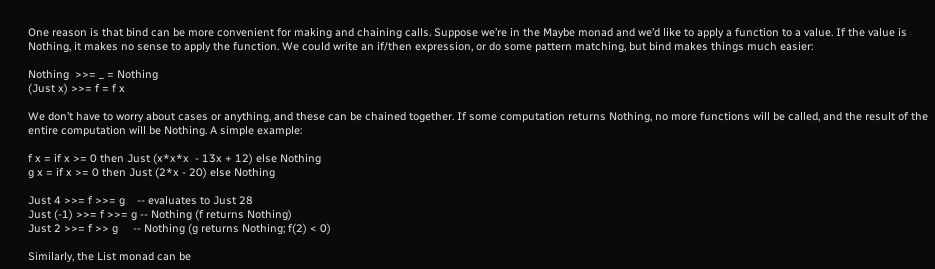One reason is that bind can be more convenient for making and chaining calls. Suppose we’re in the Maybe monad and we’d like to apply a function to a value. If the value is Nothing, it makes no sense to apply the function. We could write an if/then expression, or do some pattern matching, but bind makes things much easier:

Nothing  >>= _ = Nothing
(Just x) >>= f = f x

We don’t have to worry about cases or anything, and these can be chained together. If some computation returns Nothing, no more functions will be called, and the result of the entire computation will be Nothing. A simple example:

f x = if x >= 0 then Just (x*x*x  - 13x + 12) else Nothing
g x = if x >= 0 then Just (2*x - 20) else Nothing

Just 4 >>= f >>= g    -- evaluates to Just 28
Just (-1) >>= f >>= g -- Nothing (f returns Nothing)
Just 2 >>= f >> g     -- Nothing (g returns Nothing; f(2) < 0)

Similarly, the List monad can be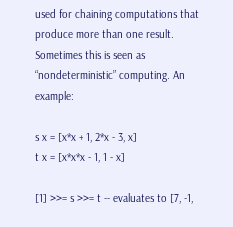used for chaining computations that produce more than one result. Sometimes this is seen as “nondeterministic” computing. An example:

s x = [x*x + 1, 2*x - 3, x]
t x = [x*x*x - 1, 1 - x]

[1] >>= s >>= t -- evaluates to [7, -1,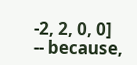-2, 2, 0, 0]
-- because,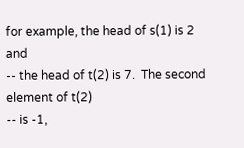for example, the head of s(1) is 2 and
-- the head of t(2) is 7.  The second element of t(2)
-- is -1,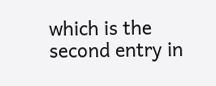which is the second entry in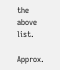the above list.

Approx.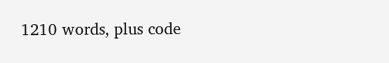1210 words, plus code